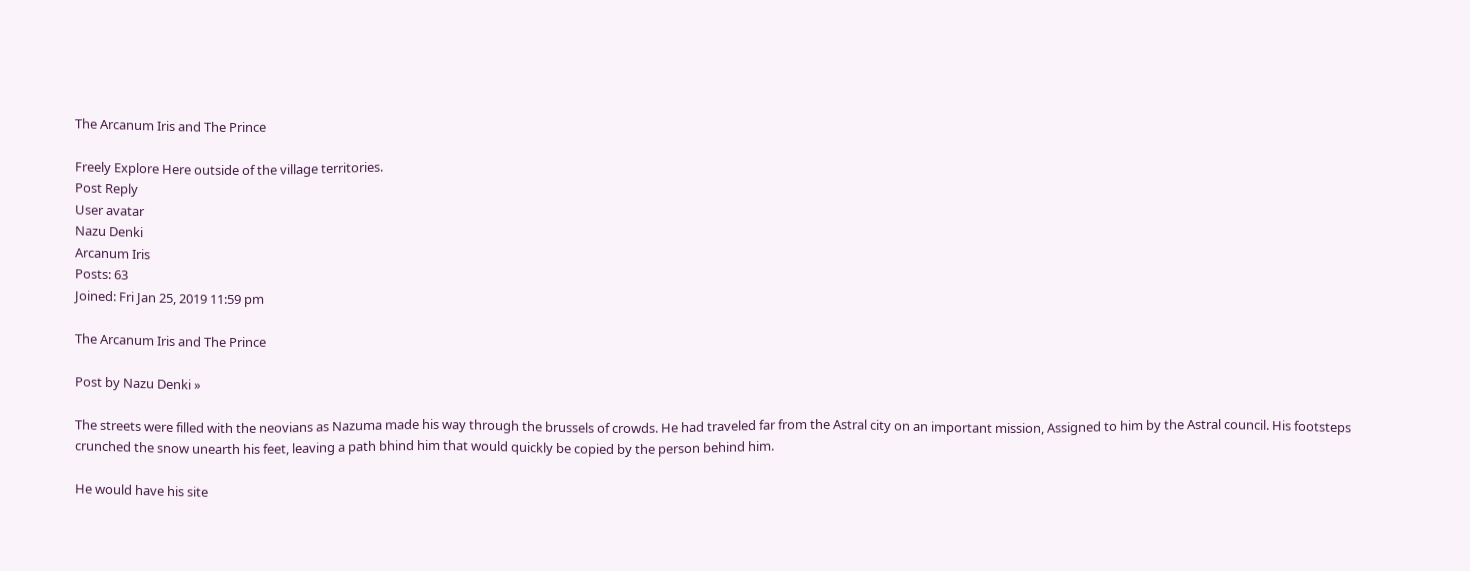The Arcanum Iris and The Prince

Freely Explore Here outside of the village territories.
Post Reply
User avatar
Nazu Denki
Arcanum Iris
Posts: 63
Joined: Fri Jan 25, 2019 11:59 pm

The Arcanum Iris and The Prince

Post by Nazu Denki »

The streets were filled with the neovians as Nazuma made his way through the brussels of crowds. He had traveled far from the Astral city on an important mission, Assigned to him by the Astral council. His footsteps crunched the snow unearth his feet, leaving a path bhind him that would quickly be copied by the person behind him.

He would have his site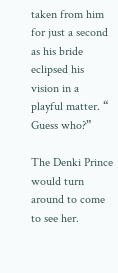taken from him for just a second as his bride eclipsed his vision in a playful matter. “ Guess who?”

The Denki Prince would turn around to come to see her.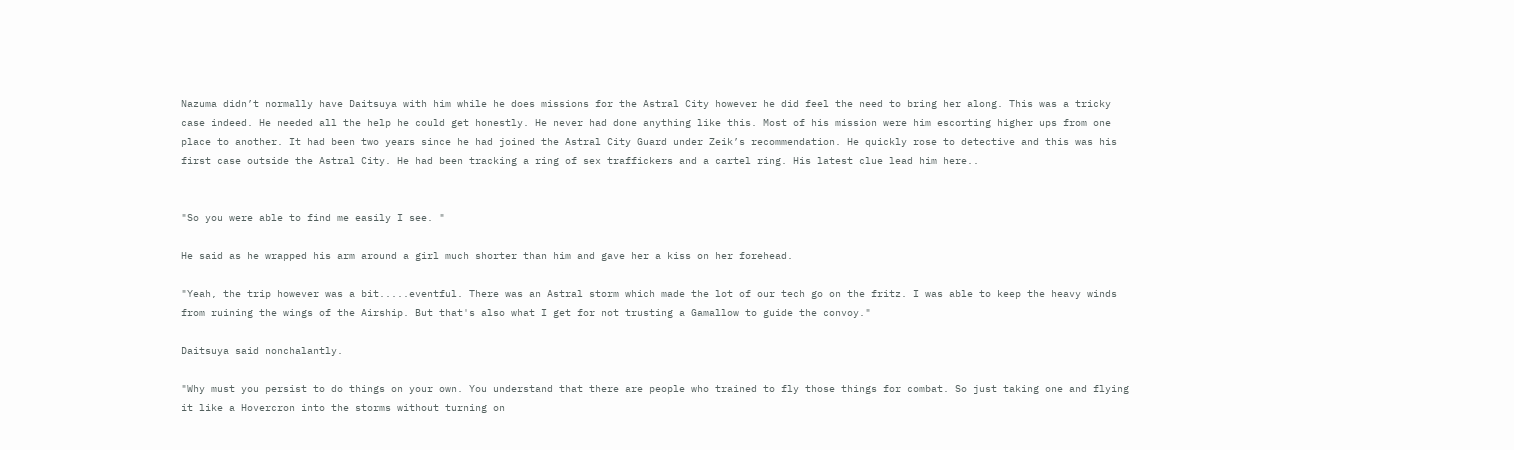Nazuma didn’t normally have Daitsuya with him while he does missions for the Astral City however he did feel the need to bring her along. This was a tricky case indeed. He needed all the help he could get honestly. He never had done anything like this. Most of his mission were him escorting higher ups from one place to another. It had been two years since he had joined the Astral City Guard under Zeik’s recommendation. He quickly rose to detective and this was his first case outside the Astral City. He had been tracking a ring of sex traffickers and a cartel ring. His latest clue lead him here..


"So you were able to find me easily I see. "

He said as he wrapped his arm around a girl much shorter than him and gave her a kiss on her forehead.

"Yeah, the trip however was a bit.....eventful. There was an Astral storm which made the lot of our tech go on the fritz. I was able to keep the heavy winds from ruining the wings of the Airship. But that's also what I get for not trusting a Gamallow to guide the convoy."

Daitsuya said nonchalantly.

"Why must you persist to do things on your own. You understand that there are people who trained to fly those things for combat. So just taking one and flying it like a Hovercron into the storms without turning on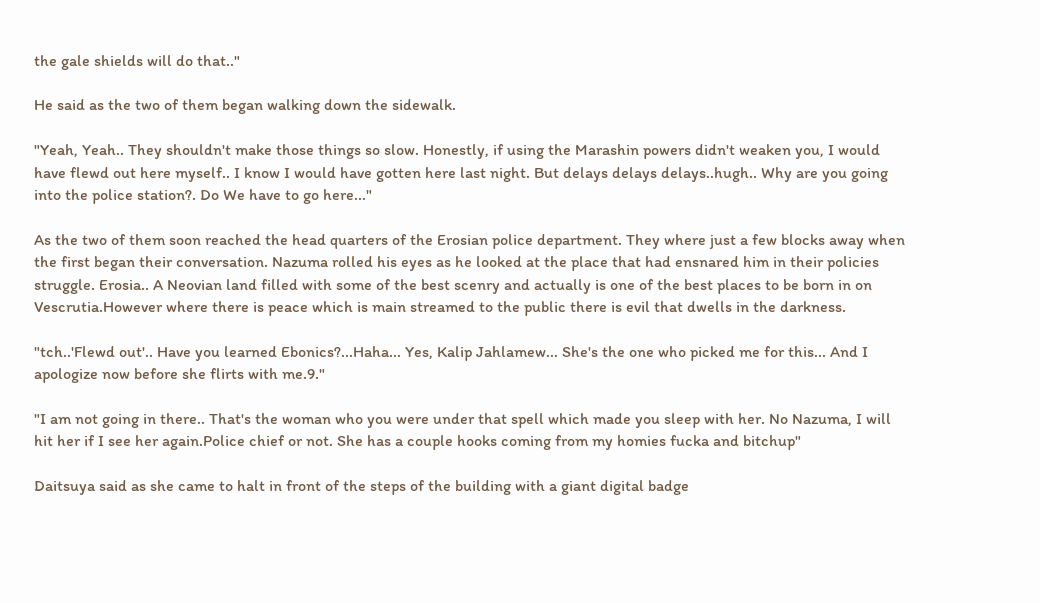the gale shields will do that.."

He said as the two of them began walking down the sidewalk.

"Yeah, Yeah.. They shouldn't make those things so slow. Honestly, if using the Marashin powers didn't weaken you, I would have flewd out here myself.. I know I would have gotten here last night. But delays delays delays..hugh.. Why are you going into the police station?. Do We have to go here..."

As the two of them soon reached the head quarters of the Erosian police department. They where just a few blocks away when the first began their conversation. Nazuma rolled his eyes as he looked at the place that had ensnared him in their policies struggle. Erosia.. A Neovian land filled with some of the best scenry and actually is one of the best places to be born in on Vescrutia.However where there is peace which is main streamed to the public there is evil that dwells in the darkness.

"tch..'Flewd out'.. Have you learned Ebonics?...Haha... Yes, Kalip Jahlamew... She's the one who picked me for this... And I apologize now before she flirts with me.9."

"I am not going in there.. That's the woman who you were under that spell which made you sleep with her. No Nazuma, I will hit her if I see her again.Police chief or not. She has a couple hooks coming from my homies fucka and bitchup"

Daitsuya said as she came to halt in front of the steps of the building with a giant digital badge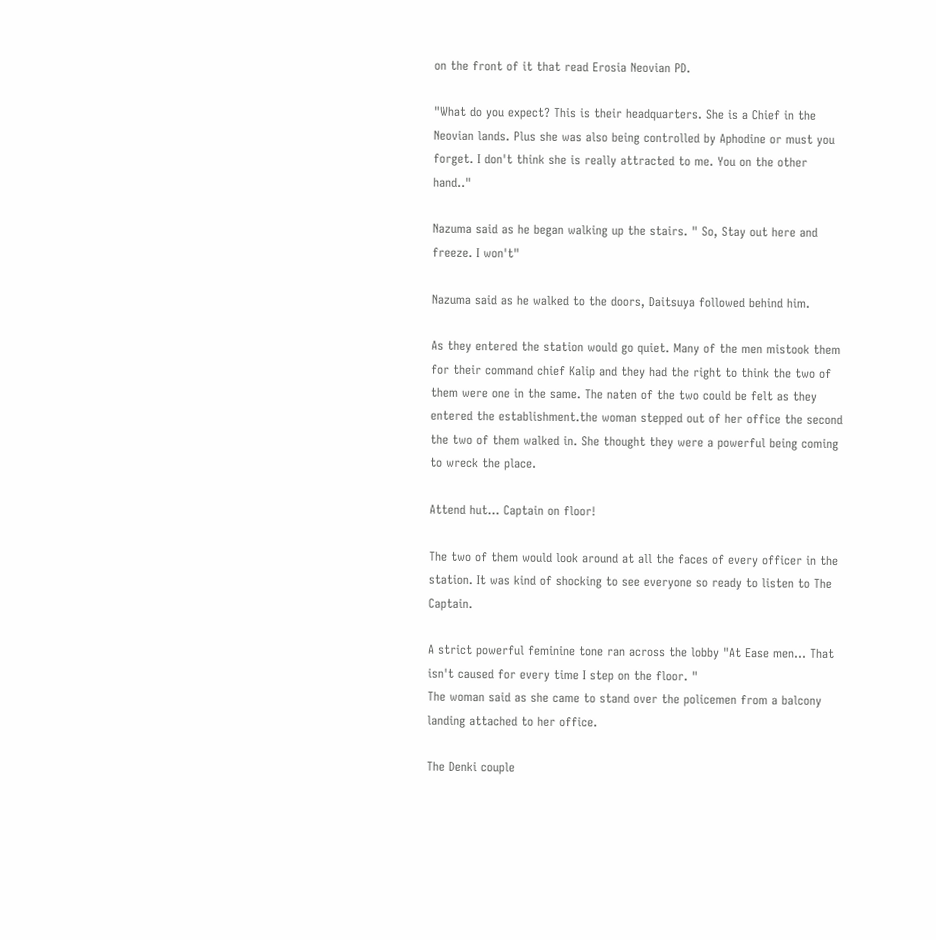on the front of it that read Erosia Neovian PD.

"What do you expect? This is their headquarters. She is a Chief in the Neovian lands. Plus she was also being controlled by Aphodine or must you forget. I don't think she is really attracted to me. You on the other hand.."

Nazuma said as he began walking up the stairs. " So, Stay out here and freeze. I won't"

Nazuma said as he walked to the doors, Daitsuya followed behind him.

As they entered the station would go quiet. Many of the men mistook them for their command chief Kalip and they had the right to think the two of them were one in the same. The naten of the two could be felt as they entered the establishment.the woman stepped out of her office the second the two of them walked in. She thought they were a powerful being coming to wreck the place.

Attend hut... Captain on floor!

The two of them would look around at all the faces of every officer in the station. It was kind of shocking to see everyone so ready to listen to The Captain.

A strict powerful feminine tone ran across the lobby "At Ease men... That isn't caused for every time I step on the floor. "
The woman said as she came to stand over the policemen from a balcony landing attached to her office.

The Denki couple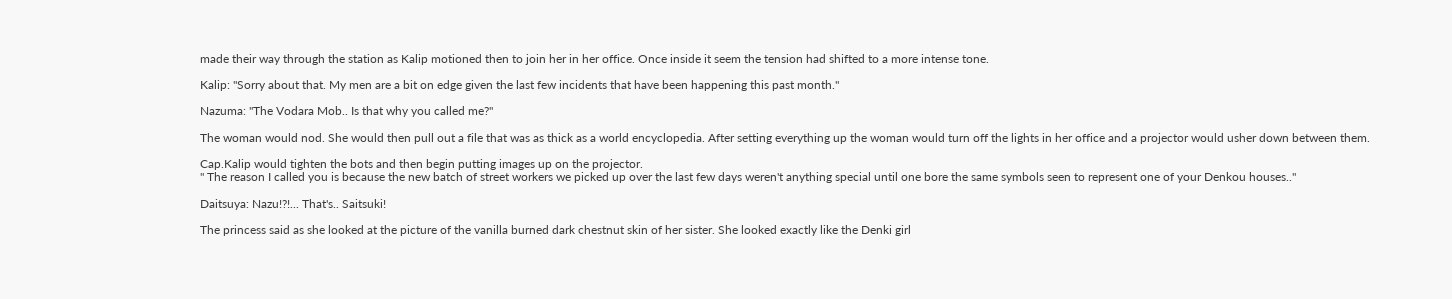made their way through the station as Kalip motioned then to join her in her office. Once inside it seem the tension had shifted to a more intense tone.

Kalip: "Sorry about that. My men are a bit on edge given the last few incidents that have been happening this past month."

Nazuma: "The Vodara Mob.. Is that why you called me?"

The woman would nod. She would then pull out a file that was as thick as a world encyclopedia. After setting everything up the woman would turn off the lights in her office and a projector would usher down between them.

Cap.Kalip would tighten the bots and then begin putting images up on the projector.
" The reason I called you is because the new batch of street workers we picked up over the last few days weren't anything special until one bore the same symbols seen to represent one of your Denkou houses.."

Daitsuya: Nazu!?!... That's.. Saitsuki!

The princess said as she looked at the picture of the vanilla burned dark chestnut skin of her sister. She looked exactly like the Denki girl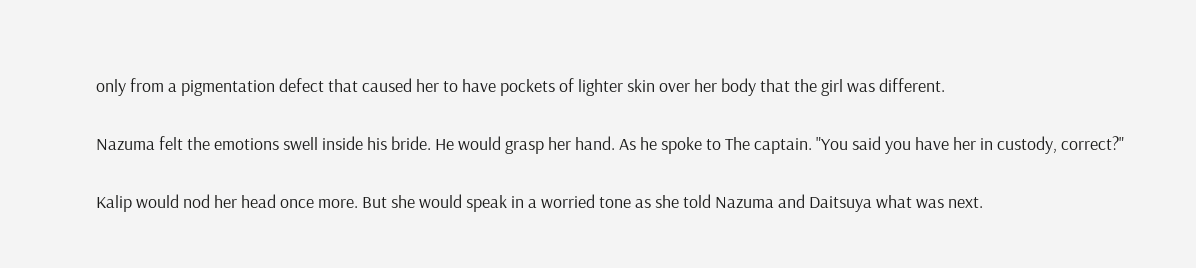only from a pigmentation defect that caused her to have pockets of lighter skin over her body that the girl was different.

Nazuma felt the emotions swell inside his bride. He would grasp her hand. As he spoke to The captain. "You said you have her in custody, correct?"

Kalip would nod her head once more. But she would speak in a worried tone as she told Nazuma and Daitsuya what was next.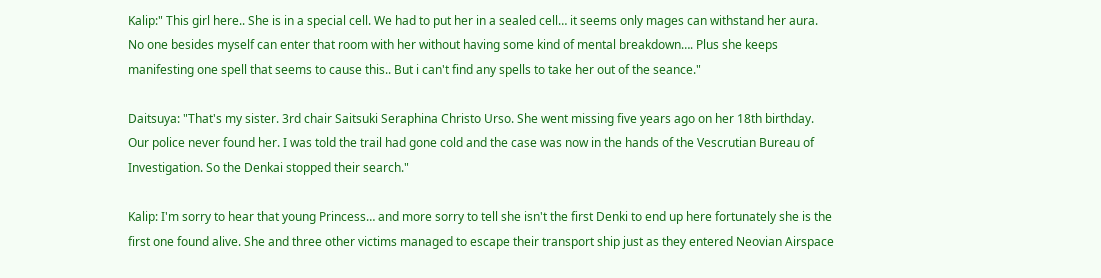Kalip:" This girl here.. She is in a special cell. We had to put her in a sealed cell… it seems only mages can withstand her aura. No one besides myself can enter that room with her without having some kind of mental breakdown…. Plus she keeps manifesting one spell that seems to cause this.. But i can't find any spells to take her out of the seance."

Daitsuya: "That's my sister. 3rd chair Saitsuki Seraphina Christo Urso. She went missing five years ago on her 18th birthday. Our police never found her. I was told the trail had gone cold and the case was now in the hands of the Vescrutian Bureau of Investigation. So the Denkai stopped their search."

Kalip: I'm sorry to hear that young Princess… and more sorry to tell she isn't the first Denki to end up here fortunately she is the first one found alive. She and three other victims managed to escape their transport ship just as they entered Neovian Airspace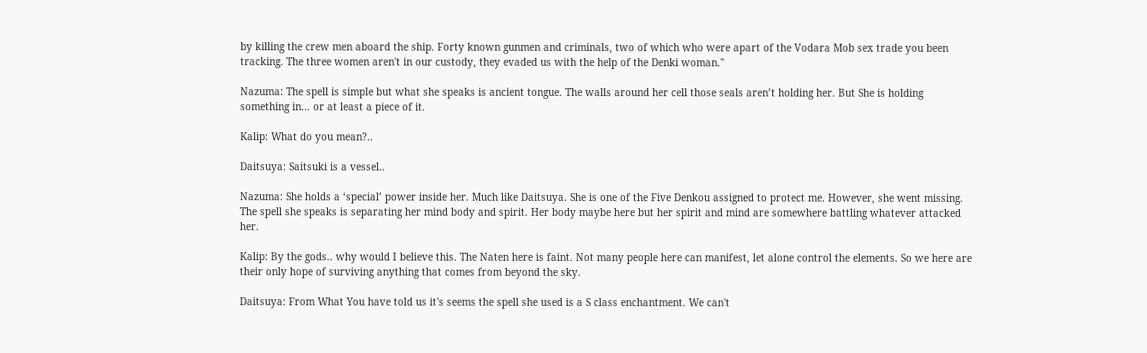by killing the crew men aboard the ship. Forty known gunmen and criminals, two of which who were apart of the Vodara Mob sex trade you been tracking. The three women aren't in our custody, they evaded us with the help of the Denki woman."

Nazuma: The spell is simple but what she speaks is ancient tongue. The walls around her cell those seals aren’t holding her. But She is holding something in… or at least a piece of it.

Kalip: What do you mean?..

Daitsuya: Saitsuki is a vessel..

Nazuma: She holds a ‘special’ power inside her. Much like Daitsuya. She is one of the Five Denkou assigned to protect me. However, she went missing. The spell she speaks is separating her mind body and spirit. Her body maybe here but her spirit and mind are somewhere battling whatever attacked her.

Kalip: By the gods.. why would I believe this. The Naten here is faint. Not many people here can manifest, let alone control the elements. So we here are their only hope of surviving anything that comes from beyond the sky.

Daitsuya: From What You have told us it's seems the spell she used is a S class enchantment. We can't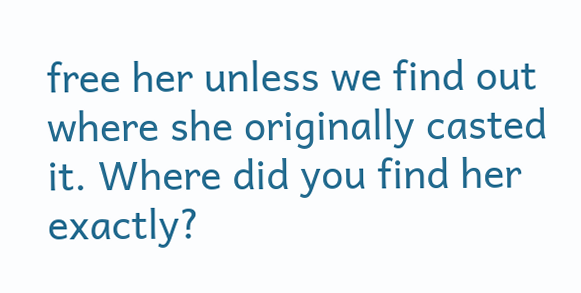free her unless we find out where she originally casted it. Where did you find her exactly?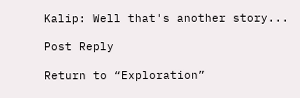Kalip: Well that's another story...

Post Reply

Return to “Exploration”